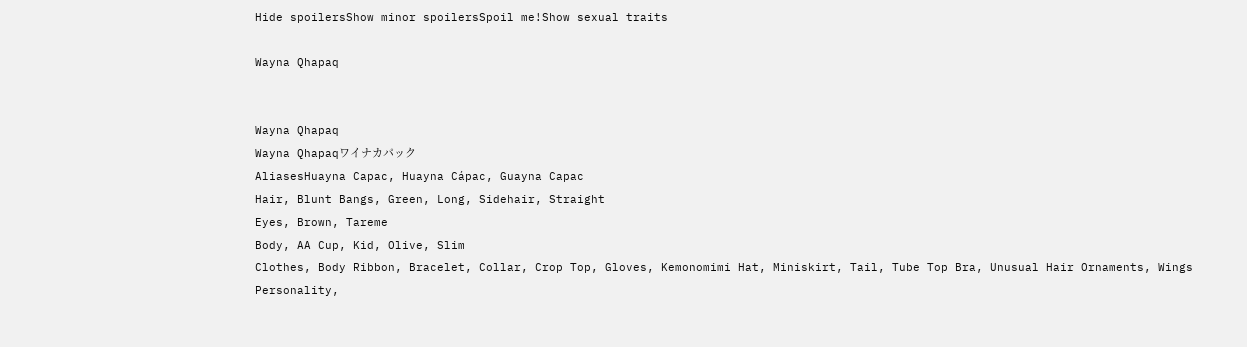Hide spoilersShow minor spoilersSpoil me!Show sexual traits

Wayna Qhapaq


Wayna Qhapaq
Wayna Qhapaqワイナカパック
AliasesHuayna Capac, Huayna Cápac, Guayna Capac
Hair, Blunt Bangs, Green, Long, Sidehair, Straight
Eyes, Brown, Tareme
Body, AA Cup, Kid, Olive, Slim
Clothes, Body Ribbon, Bracelet, Collar, Crop Top, Gloves, Kemonomimi Hat, Miniskirt, Tail, Tube Top Bra, Unusual Hair Ornaments, Wings
Personality,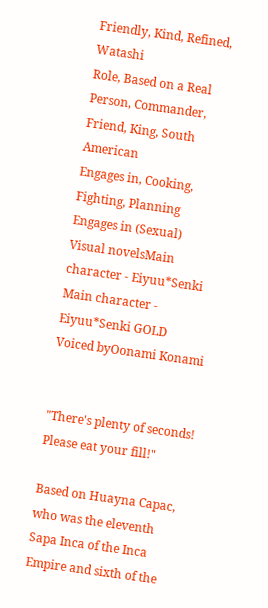Friendly, Kind, Refined, Watashi
Role, Based on a Real Person, Commander, Friend, King, South American
Engages in, Cooking, Fighting, Planning
Engages in (Sexual)
Visual novelsMain character - Eiyuu*Senki
Main character - Eiyuu*Senki GOLD
Voiced byOonami Konami


"There's plenty of seconds! Please eat your fill!"

Based on Huayna Capac, who was the eleventh Sapa Inca of the Inca Empire and sixth of the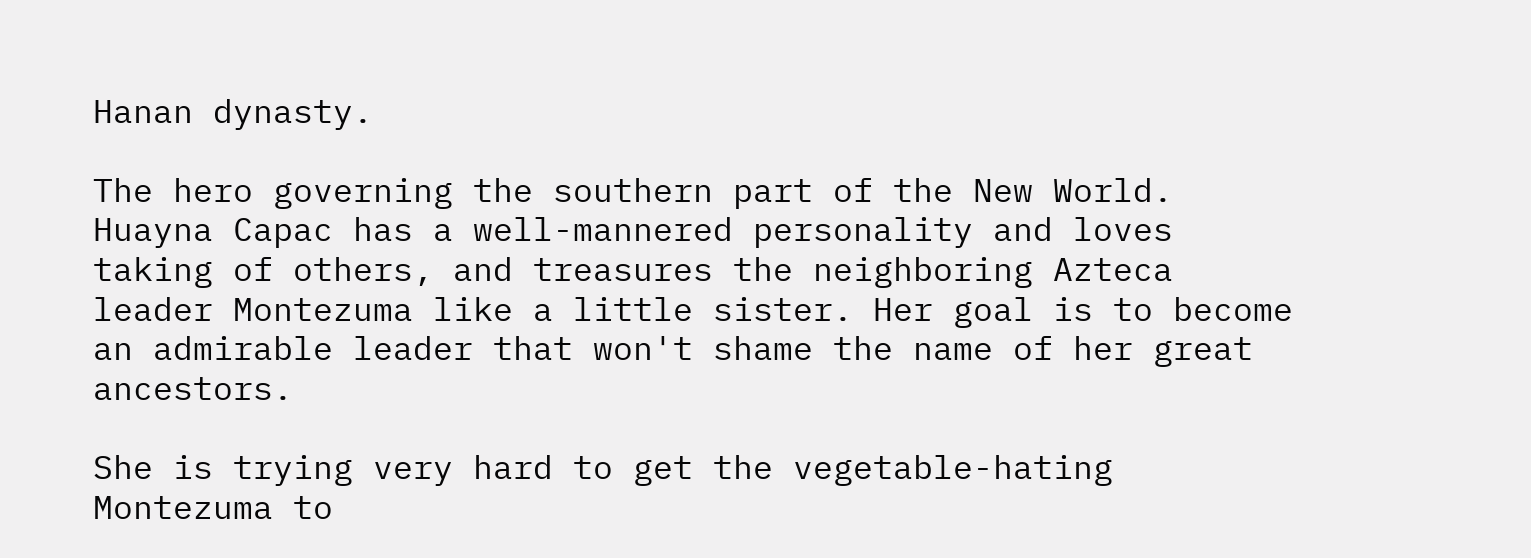Hanan dynasty.

The hero governing the southern part of the New World. Huayna Capac has a well-mannered personality and loves taking of others, and treasures the neighboring Azteca leader Montezuma like a little sister. Her goal is to become an admirable leader that won't shame the name of her great ancestors.

She is trying very hard to get the vegetable-hating Montezuma to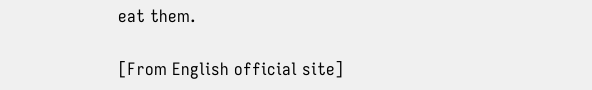eat them.

[From English official site]